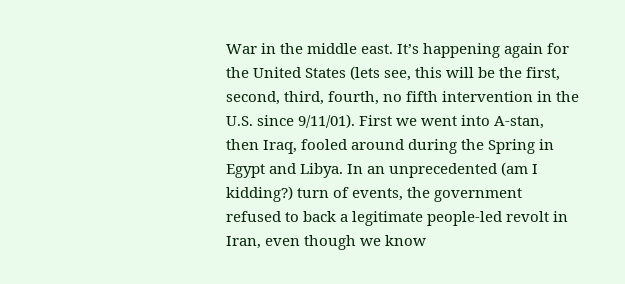War in the middle east. It’s happening again for the United States (lets see, this will be the first, second, third, fourth, no fifth intervention in the U.S. since 9/11/01). First we went into A-stan, then Iraq, fooled around during the Spring in Egypt and Libya. In an unprecedented (am I kidding?) turn of events, the government refused to back a legitimate people-led revolt in Iran, even though we know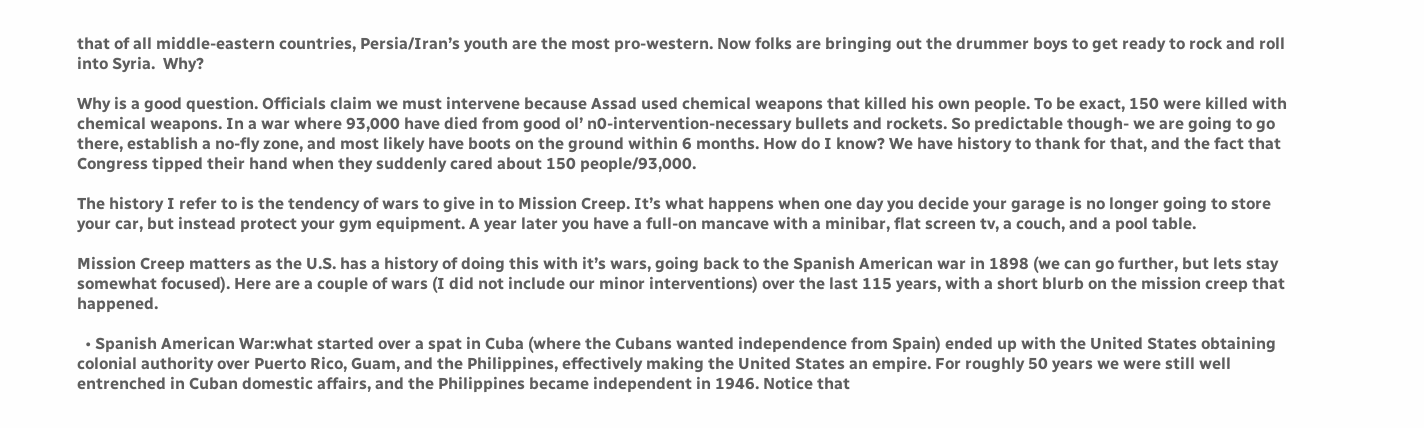that of all middle-eastern countries, Persia/Iran’s youth are the most pro-western. Now folks are bringing out the drummer boys to get ready to rock and roll into Syria.  Why?

Why is a good question. Officials claim we must intervene because Assad used chemical weapons that killed his own people. To be exact, 150 were killed with chemical weapons. In a war where 93,000 have died from good ol’ n0-intervention-necessary bullets and rockets. So predictable though- we are going to go there, establish a no-fly zone, and most likely have boots on the ground within 6 months. How do I know? We have history to thank for that, and the fact that Congress tipped their hand when they suddenly cared about 150 people/93,000.

The history I refer to is the tendency of wars to give in to Mission Creep. It’s what happens when one day you decide your garage is no longer going to store your car, but instead protect your gym equipment. A year later you have a full-on mancave with a minibar, flat screen tv, a couch, and a pool table.

Mission Creep matters as the U.S. has a history of doing this with it’s wars, going back to the Spanish American war in 1898 (we can go further, but lets stay somewhat focused). Here are a couple of wars (I did not include our minor interventions) over the last 115 years, with a short blurb on the mission creep that happened.

  • Spanish American War:what started over a spat in Cuba (where the Cubans wanted independence from Spain) ended up with the United States obtaining colonial authority over Puerto Rico, Guam, and the Philippines, effectively making the United States an empire. For roughly 50 years we were still well entrenched in Cuban domestic affairs, and the Philippines became independent in 1946. Notice that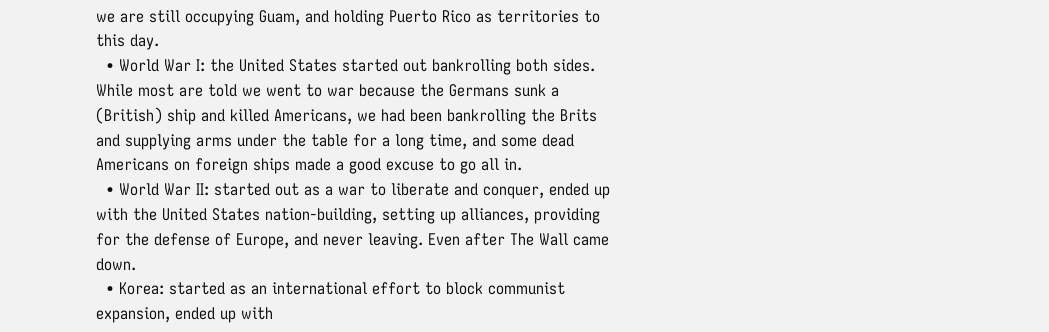we are still occupying Guam, and holding Puerto Rico as territories to this day.
  • World War I: the United States started out bankrolling both sides. While most are told we went to war because the Germans sunk a (British) ship and killed Americans, we had been bankrolling the Brits and supplying arms under the table for a long time, and some dead Americans on foreign ships made a good excuse to go all in.
  • World War II: started out as a war to liberate and conquer, ended up with the United States nation-building, setting up alliances, providing for the defense of Europe, and never leaving. Even after The Wall came down.
  • Korea: started as an international effort to block communist expansion, ended up with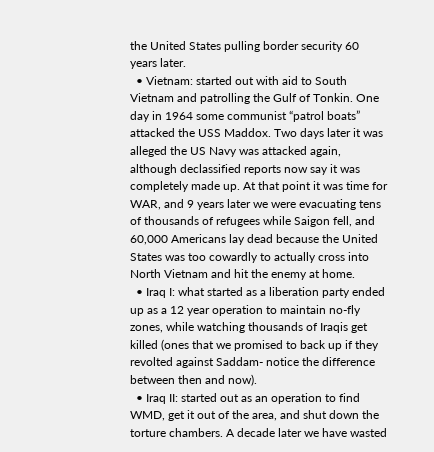the United States pulling border security 60 years later.
  • Vietnam: started out with aid to South Vietnam and patrolling the Gulf of Tonkin. One day in 1964 some communist “patrol boats” attacked the USS Maddox. Two days later it was alleged the US Navy was attacked again, although declassified reports now say it was completely made up. At that point it was time for WAR, and 9 years later we were evacuating tens of thousands of refugees while Saigon fell, and 60,000 Americans lay dead because the United States was too cowardly to actually cross into North Vietnam and hit the enemy at home.
  • Iraq I: what started as a liberation party ended up as a 12 year operation to maintain no-fly zones, while watching thousands of Iraqis get killed (ones that we promised to back up if they revolted against Saddam- notice the difference between then and now).
  • Iraq II: started out as an operation to find WMD, get it out of the area, and shut down the torture chambers. A decade later we have wasted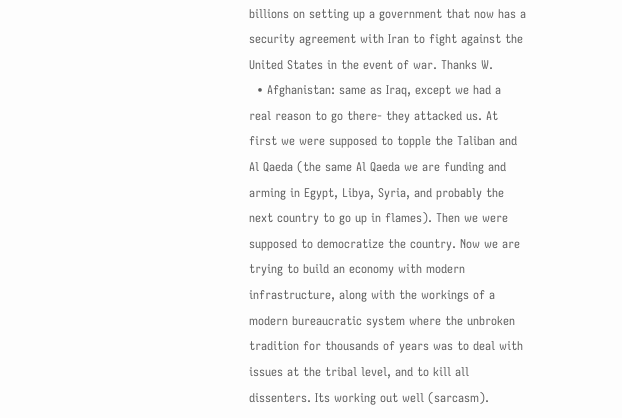billions on setting up a government that now has a security agreement with Iran to fight against the United States in the event of war. Thanks W.
  • Afghanistan: same as Iraq, except we had a real reason to go there- they attacked us. At first we were supposed to topple the Taliban and Al Qaeda (the same Al Qaeda we are funding and arming in Egypt, Libya, Syria, and probably the next country to go up in flames). Then we were supposed to democratize the country. Now we are trying to build an economy with modern infrastructure, along with the workings of a modern bureaucratic system where the unbroken tradition for thousands of years was to deal with issues at the tribal level, and to kill all dissenters. Its working out well (sarcasm).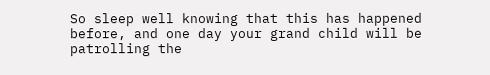So sleep well knowing that this has happened before, and one day your grand child will be patrolling the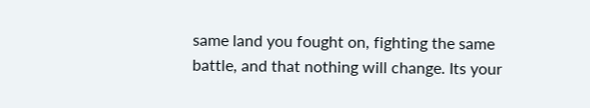same land you fought on, fighting the same battle, and that nothing will change. Its your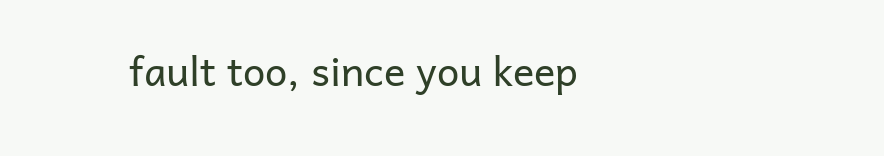fault too, since you keep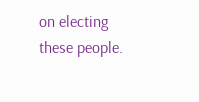on electing these people.